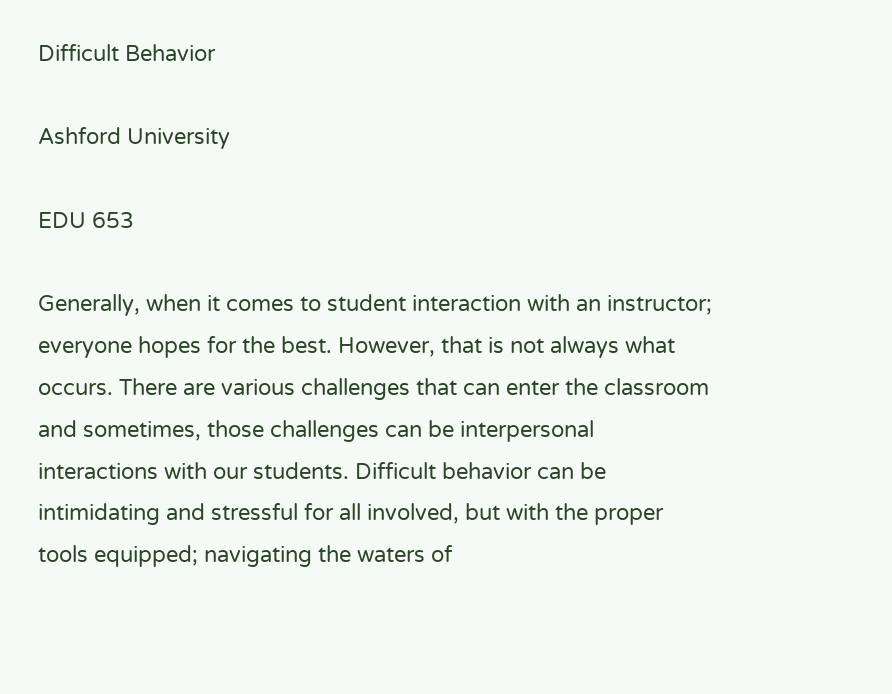Difficult Behavior

Ashford University

EDU 653

Generally, when it comes to student interaction with an instructor; everyone hopes for the best. However, that is not always what occurs. There are various challenges that can enter the classroom and sometimes, those challenges can be interpersonal interactions with our students. Difficult behavior can be intimidating and stressful for all involved, but with the proper tools equipped; navigating the waters of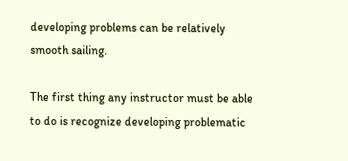developing problems can be relatively smooth sailing.

The first thing any instructor must be able to do is recognize developing problematic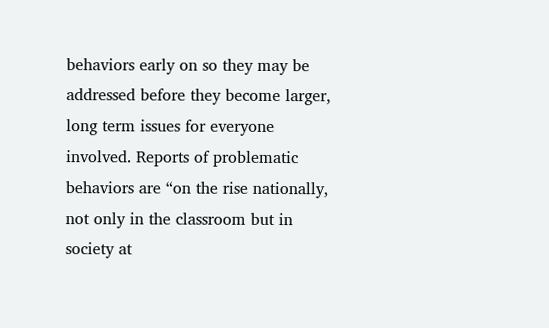behaviors early on so they may be addressed before they become larger, long term issues for everyone involved. Reports of problematic behaviors are “on the rise nationally, not only in the classroom but in society at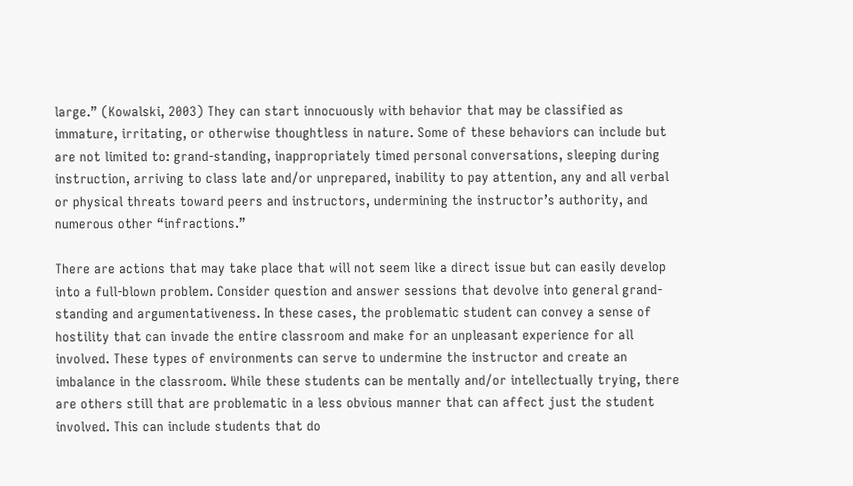large.” (Kowalski, 2003) They can start innocuously with behavior that may be classified as immature, irritating, or otherwise thoughtless in nature. Some of these behaviors can include but are not limited to: grand-standing, inappropriately timed personal conversations, sleeping during instruction, arriving to class late and/or unprepared, inability to pay attention, any and all verbal or physical threats toward peers and instructors, undermining the instructor’s authority, and numerous other “infractions.”

There are actions that may take place that will not seem like a direct issue but can easily develop into a full-blown problem. Consider question and answer sessions that devolve into general grand-standing and argumentativeness. In these cases, the problematic student can convey a sense of hostility that can invade the entire classroom and make for an unpleasant experience for all involved. These types of environments can serve to undermine the instructor and create an imbalance in the classroom. While these students can be mentally and/or intellectually trying, there are others still that are problematic in a less obvious manner that can affect just the student involved. This can include students that do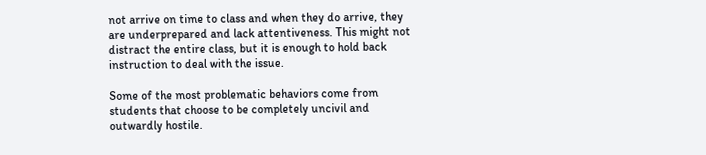not arrive on time to class and when they do arrive, they are underprepared and lack attentiveness. This might not distract the entire class, but it is enough to hold back instruction to deal with the issue.

Some of the most problematic behaviors come from students that choose to be completely uncivil and outwardly hostile.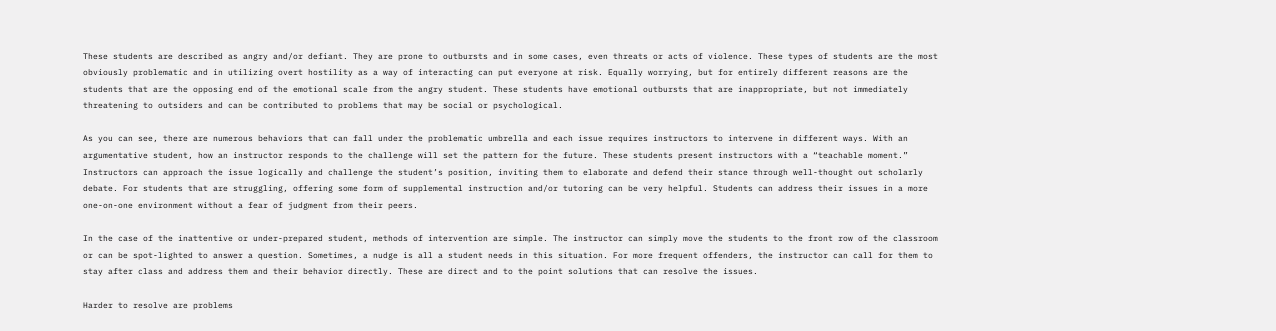These students are described as angry and/or defiant. They are prone to outbursts and in some cases, even threats or acts of violence. These types of students are the most obviously problematic and in utilizing overt hostility as a way of interacting can put everyone at risk. Equally worrying, but for entirely different reasons are the students that are the opposing end of the emotional scale from the angry student. These students have emotional outbursts that are inappropriate, but not immediately threatening to outsiders and can be contributed to problems that may be social or psychological.

As you can see, there are numerous behaviors that can fall under the problematic umbrella and each issue requires instructors to intervene in different ways. With an argumentative student, how an instructor responds to the challenge will set the pattern for the future. These students present instructors with a “teachable moment.” Instructors can approach the issue logically and challenge the student’s position, inviting them to elaborate and defend their stance through well-thought out scholarly debate. For students that are struggling, offering some form of supplemental instruction and/or tutoring can be very helpful. Students can address their issues in a more one-on-one environment without a fear of judgment from their peers.

In the case of the inattentive or under-prepared student, methods of intervention are simple. The instructor can simply move the students to the front row of the classroom or can be spot-lighted to answer a question. Sometimes, a nudge is all a student needs in this situation. For more frequent offenders, the instructor can call for them to stay after class and address them and their behavior directly. These are direct and to the point solutions that can resolve the issues.

Harder to resolve are problems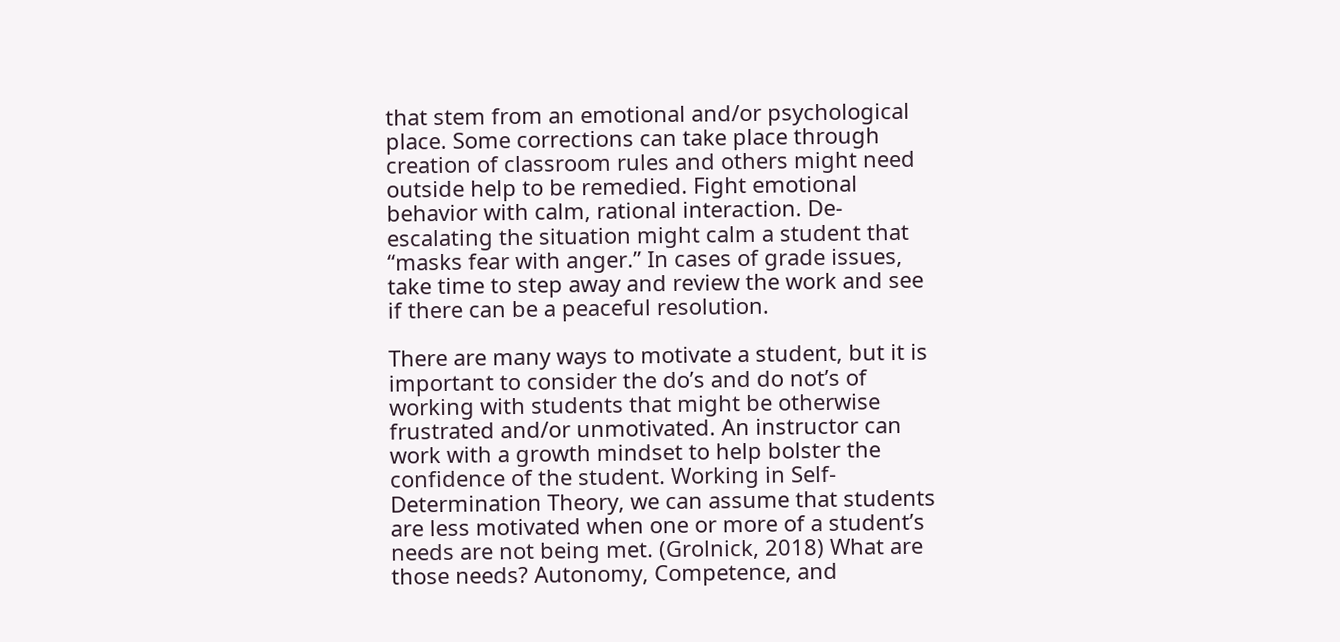that stem from an emotional and/or psychological place. Some corrections can take place through creation of classroom rules and others might need outside help to be remedied. Fight emotional behavior with calm, rational interaction. De-escalating the situation might calm a student that “masks fear with anger.” In cases of grade issues, take time to step away and review the work and see if there can be a peaceful resolution.

There are many ways to motivate a student, but it is important to consider the do’s and do not’s of working with students that might be otherwise frustrated and/or unmotivated. An instructor can work with a growth mindset to help bolster the confidence of the student. Working in Self-Determination Theory, we can assume that students are less motivated when one or more of a student’s needs are not being met. (Grolnick, 2018) What are those needs? Autonomy, Competence, and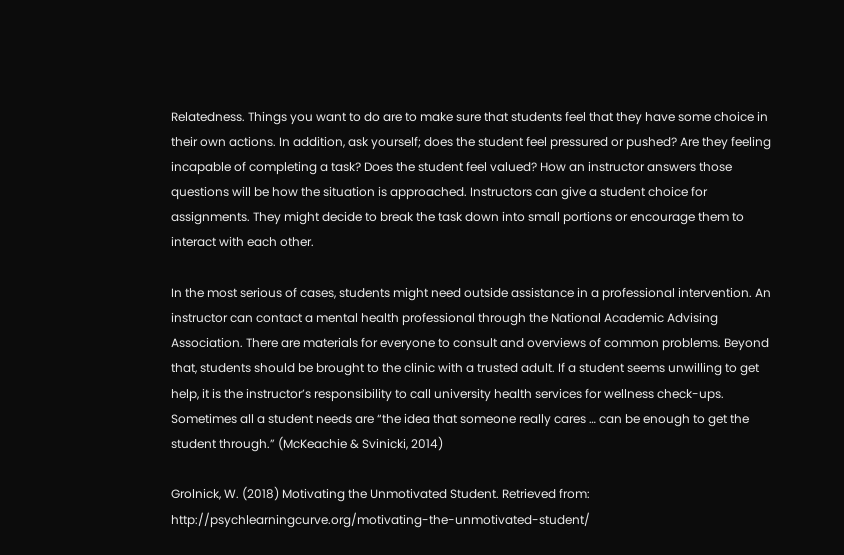Relatedness. Things you want to do are to make sure that students feel that they have some choice in their own actions. In addition, ask yourself; does the student feel pressured or pushed? Are they feeling incapable of completing a task? Does the student feel valued? How an instructor answers those questions will be how the situation is approached. Instructors can give a student choice for assignments. They might decide to break the task down into small portions or encourage them to interact with each other.

In the most serious of cases, students might need outside assistance in a professional intervention. An instructor can contact a mental health professional through the National Academic Advising Association. There are materials for everyone to consult and overviews of common problems. Beyond that, students should be brought to the clinic with a trusted adult. If a student seems unwilling to get help, it is the instructor’s responsibility to call university health services for wellness check-ups. Sometimes all a student needs are “the idea that someone really cares … can be enough to get the student through.” (McKeachie & Svinicki, 2014)

Grolnick, W. (2018) Motivating the Unmotivated Student. Retrieved from: http://psychlearningcurve.org/motivating-the-unmotivated-student/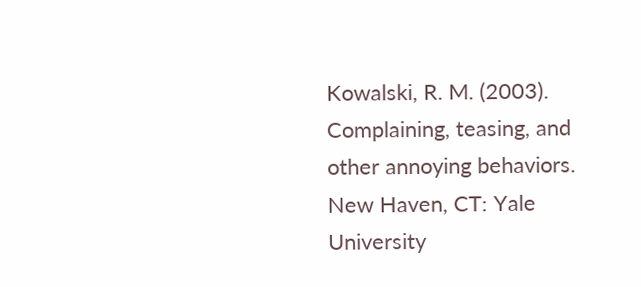Kowalski, R. M. (2003). Complaining, teasing, and other annoying behaviors. New Haven, CT: Yale University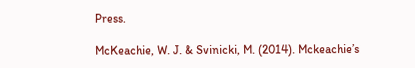Press.

McKeachie, W. J. & Svinicki, M. (2014). Mckeachie’s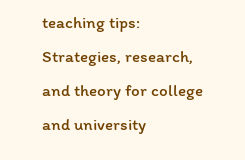teaching tips: Strategies, research, and theory for college and university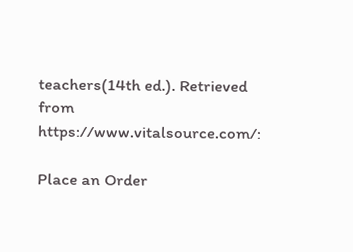teachers(14th ed.). Retrieved from https://www.vitalsource.com/:

Place an Order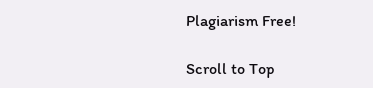Plagiarism Free!

Scroll to Top